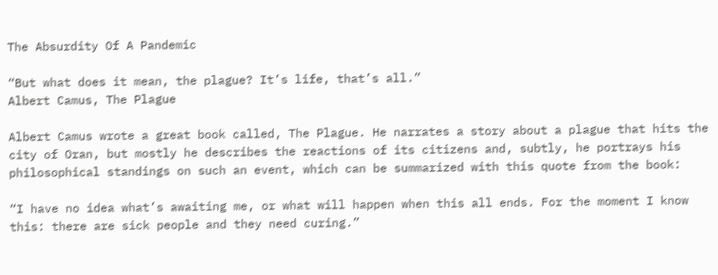The Absurdity Of A Pandemic

“But what does it mean, the plague? It’s life, that’s all.”
Albert Camus, The Plague

Albert Camus wrote a great book called, The Plague. He narrates a story about a plague that hits the city of Oran, but mostly he describes the reactions of its citizens and, subtly, he portrays his philosophical standings on such an event, which can be summarized with this quote from the book:

“I have no idea what’s awaiting me, or what will happen when this all ends. For the moment I know this: there are sick people and they need curing.”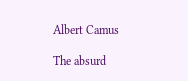Albert Camus

The absurd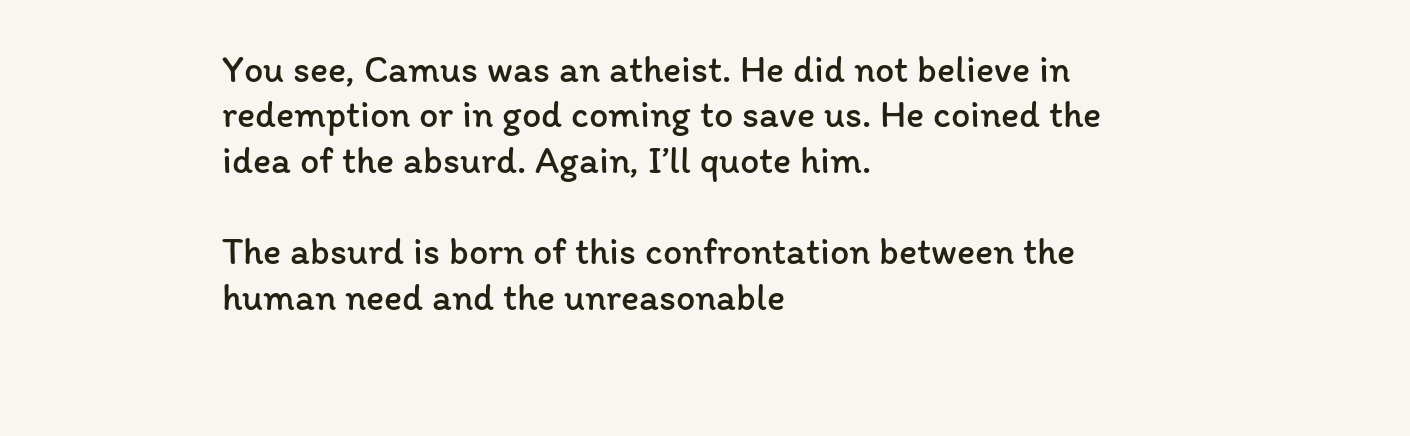You see, Camus was an atheist. He did not believe in redemption or in god coming to save us. He coined the idea of the absurd. Again, I’ll quote him.

The absurd is born of this confrontation between the human need and the unreasonable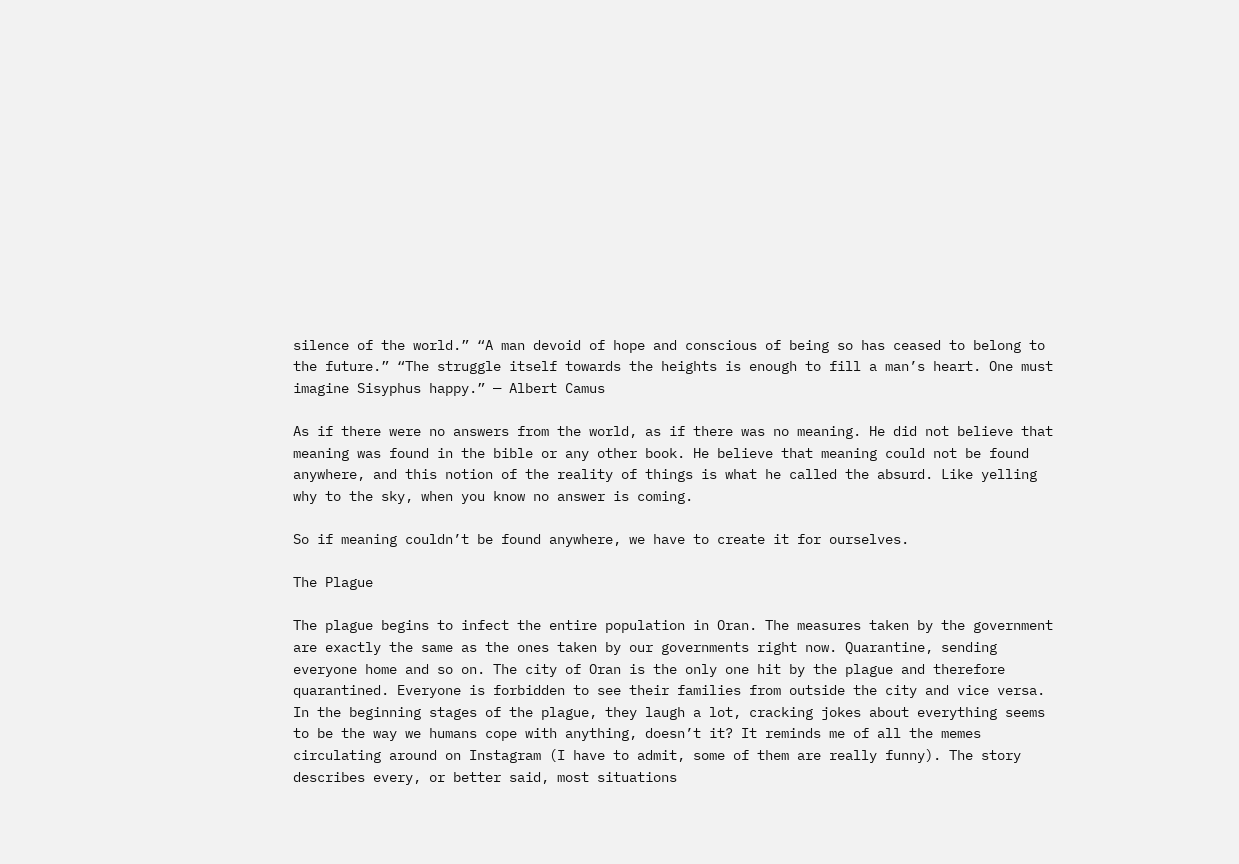silence of the world.” “A man devoid of hope and conscious of being so has ceased to belong to the future.” “The struggle itself towards the heights is enough to fill a man’s heart. One must imagine Sisyphus happy.” — Albert Camus

As if there were no answers from the world, as if there was no meaning. He did not believe that meaning was found in the bible or any other book. He believe that meaning could not be found anywhere, and this notion of the reality of things is what he called the absurd. Like yelling why to the sky, when you know no answer is coming.

So if meaning couldn’t be found anywhere, we have to create it for ourselves.

The Plague

The plague begins to infect the entire population in Oran. The measures taken by the government are exactly the same as the ones taken by our governments right now. Quarantine, sending everyone home and so on. The city of Oran is the only one hit by the plague and therefore quarantined. Everyone is forbidden to see their families from outside the city and vice versa. In the beginning stages of the plague, they laugh a lot, cracking jokes about everything seems to be the way we humans cope with anything, doesn’t it? It reminds me of all the memes circulating around on Instagram (I have to admit, some of them are really funny). The story describes every, or better said, most situations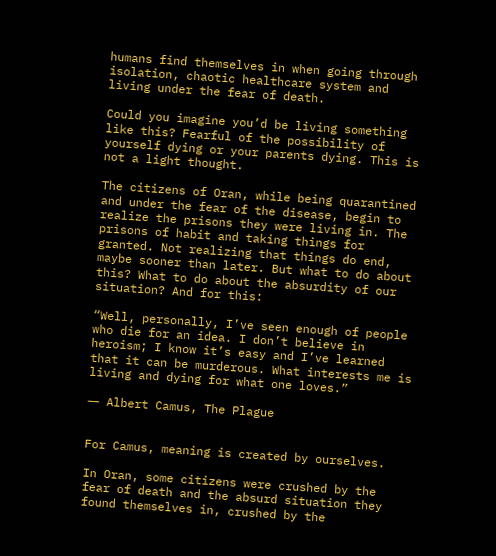humans find themselves in when going through isolation, chaotic healthcare system and living under the fear of death.

Could you imagine you’d be living something like this? Fearful of the possibility of yourself dying or your parents dying. This is not a light thought.

The citizens of Oran, while being quarantined and under the fear of the disease, begin to realize the prisons they were living in. The prisons of habit and taking things for granted. Not realizing that things do end, maybe sooner than later. But what to do about this? What to do about the absurdity of our situation? And for this:

“Well, personally, I’ve seen enough of people who die for an idea. I don’t believe in heroism; I know it’s easy and I’ve learned that it can be murderous. What interests me is living and dying for what one loves.”

― Albert Camus, The Plague


For Camus, meaning is created by ourselves.

In Oran, some citizens were crushed by the fear of death and the absurd situation they found themselves in, crushed by the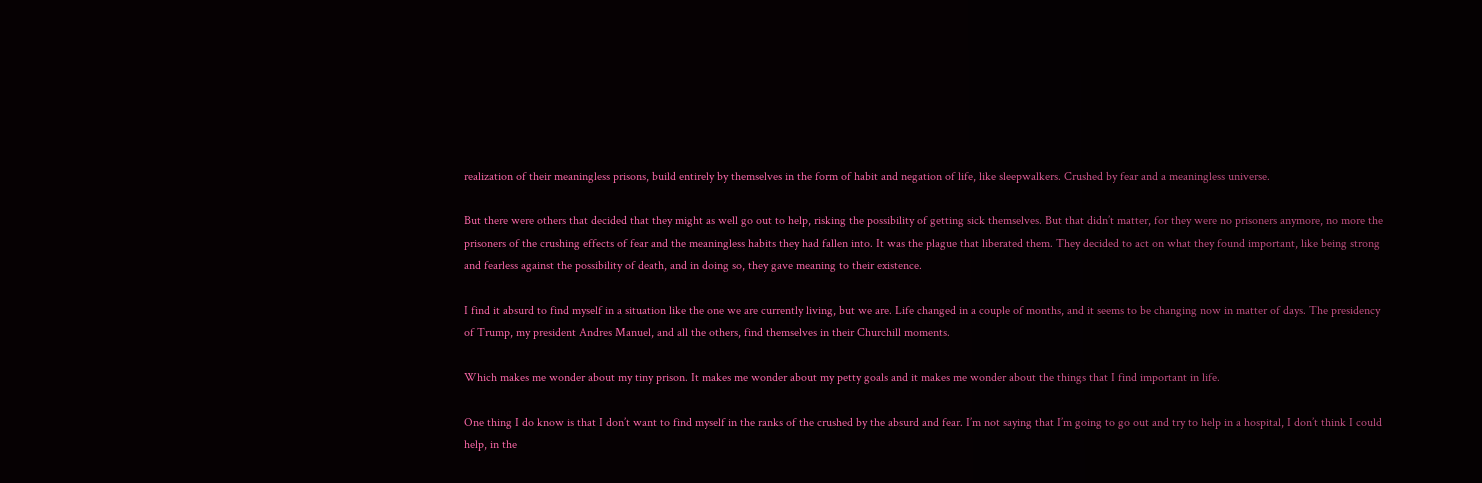realization of their meaningless prisons, build entirely by themselves in the form of habit and negation of life, like sleepwalkers. Crushed by fear and a meaningless universe.

But there were others that decided that they might as well go out to help, risking the possibility of getting sick themselves. But that didn’t matter, for they were no prisoners anymore, no more the prisoners of the crushing effects of fear and the meaningless habits they had fallen into. It was the plague that liberated them. They decided to act on what they found important, like being strong and fearless against the possibility of death, and in doing so, they gave meaning to their existence.

I find it absurd to find myself in a situation like the one we are currently living, but we are. Life changed in a couple of months, and it seems to be changing now in matter of days. The presidency of Trump, my president Andres Manuel, and all the others, find themselves in their Churchill moments.

Which makes me wonder about my tiny prison. It makes me wonder about my petty goals and it makes me wonder about the things that I find important in life.

One thing I do know is that I don’t want to find myself in the ranks of the crushed by the absurd and fear. I’m not saying that I’m going to go out and try to help in a hospital, I don’t think I could help, in the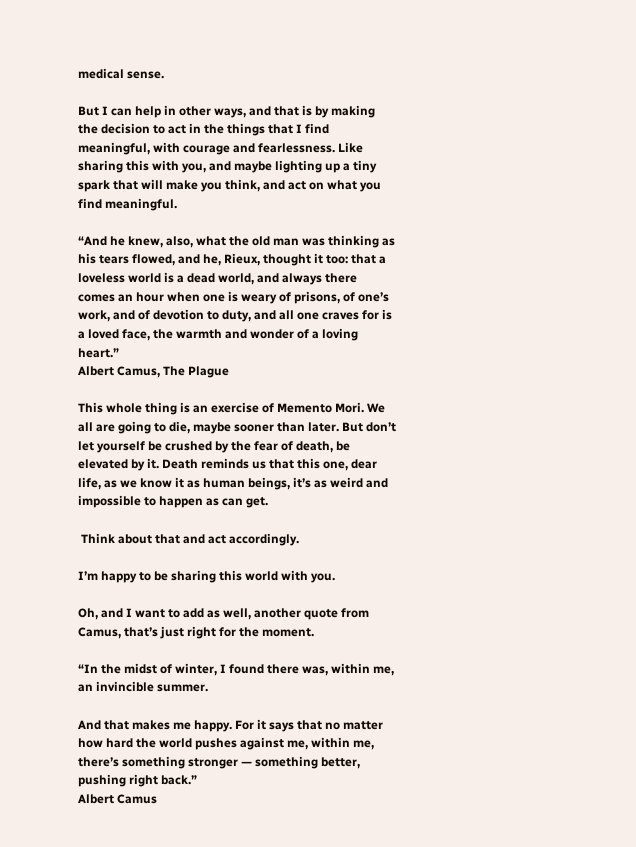medical sense.

But I can help in other ways, and that is by making the decision to act in the things that I find meaningful, with courage and fearlessness. Like sharing this with you, and maybe lighting up a tiny spark that will make you think, and act on what you find meaningful.

“And he knew, also, what the old man was thinking as his tears flowed, and he, Rieux, thought it too: that a loveless world is a dead world, and always there comes an hour when one is weary of prisons, of one’s work, and of devotion to duty, and all one craves for is a loved face, the warmth and wonder of a loving heart.”
Albert Camus, The Plague

This whole thing is an exercise of Memento Mori. We all are going to die, maybe sooner than later. But don’t let yourself be crushed by the fear of death, be elevated by it. Death reminds us that this one, dear life, as we know it as human beings, it’s as weird and impossible to happen as can get.

 Think about that and act accordingly.

I’m happy to be sharing this world with you.

Oh, and I want to add as well, another quote from Camus, that’s just right for the moment.

“In the midst of winter, I found there was, within me, an invincible summer.

And that makes me happy. For it says that no matter how hard the world pushes against me, within me, there’s something stronger — something better, pushing right back.”
Albert Camus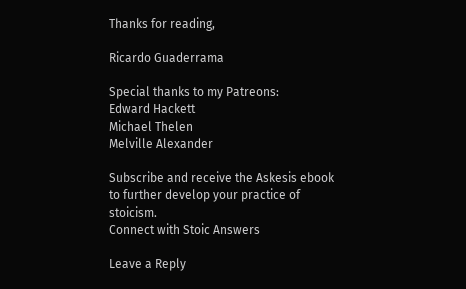Thanks for reading,

Ricardo Guaderrama

Special thanks to my Patreons:
Edward Hackett
Michael Thelen
Melville Alexander

Subscribe and receive the Askesis ebook to further develop your practice of stoicism.
Connect with Stoic Answers

Leave a Reply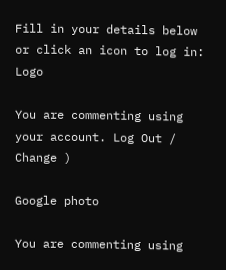Fill in your details below or click an icon to log in: Logo

You are commenting using your account. Log Out /  Change )

Google photo

You are commenting using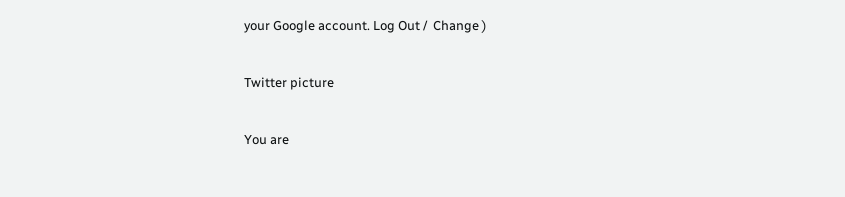your Google account. Log Out /  Change )

Twitter picture

You are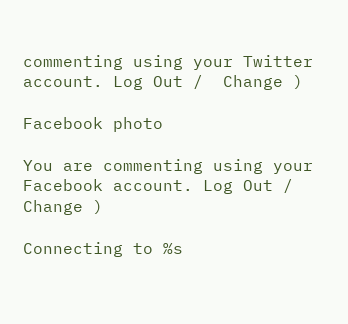commenting using your Twitter account. Log Out /  Change )

Facebook photo

You are commenting using your Facebook account. Log Out /  Change )

Connecting to %s